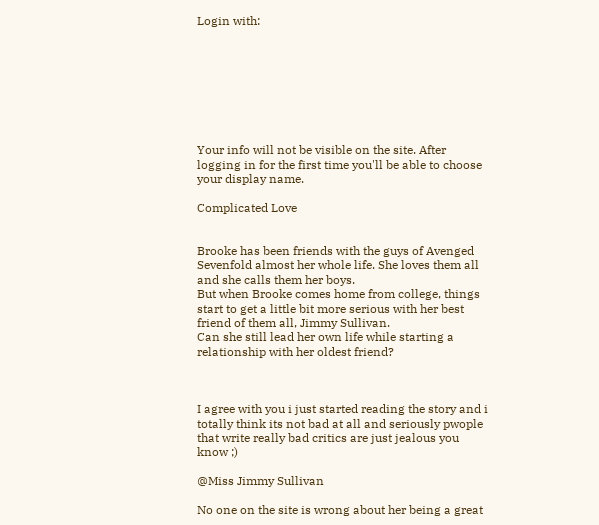Login with:








Your info will not be visible on the site. After logging in for the first time you'll be able to choose your display name.

Complicated Love


Brooke has been friends with the guys of Avenged Sevenfold almost her whole life. She loves them all and she calls them her boys.
But when Brooke comes home from college, things start to get a little bit more serious with her best friend of them all, Jimmy Sullivan.
Can she still lead her own life while starting a relationship with her oldest friend?



I agree with you i just started reading the story and i totally think its not bad at all and seriously pwople that write really bad critics are just jealous you know ;)

@Miss Jimmy Sullivan

No one on the site is wrong about her being a great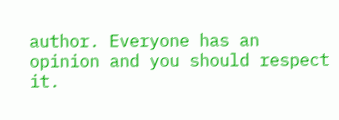author. Everyone has an opinion and you should respect it.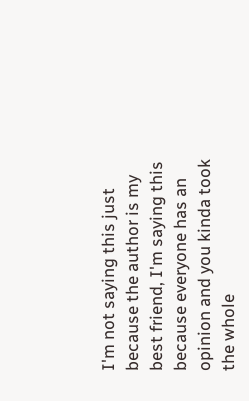I'm not saying this just because the author is my best friend, I'm saying this because everyone has an opinion and you kinda took the whole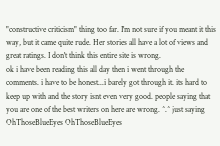"constructive criticism" thing too far. I'm not sure if you meant it this way, but it came quite rude. Her stories all have a lot of views and great ratings. I don't think this entire site is wrong.
ok i have been reading this all day then i went through the comments. i have to be honest...i barely got through it. its hard to keep up with and the story isnt even very good. people saying that you are one of the best writers on here are wrong. ^.^ just saying
OhThoseBlueEyes OhThoseBlueEyes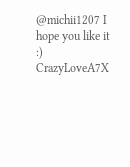@michii1207 I hope you like it :)
CrazyLoveA7X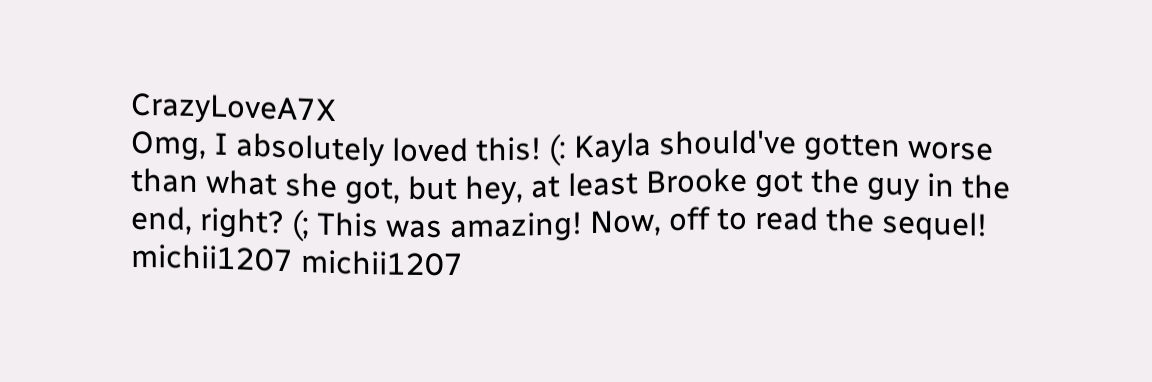CrazyLoveA7X
Omg, I absolutely loved this! (: Kayla should've gotten worse than what she got, but hey, at least Brooke got the guy in the end, right? (; This was amazing! Now, off to read the sequel!
michii1207 michii1207